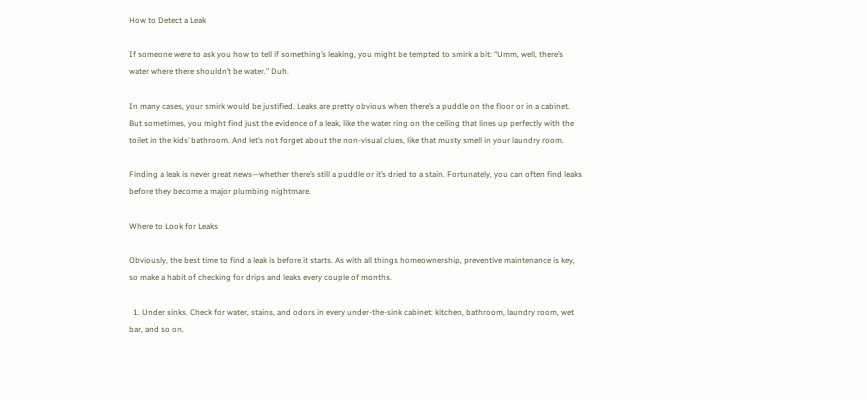How to Detect a Leak

If someone were to ask you how to tell if something’s leaking, you might be tempted to smirk a bit: “Umm, well, there’s water where there shouldn’t be water.” Duh.

In many cases, your smirk would be justified. Leaks are pretty obvious when there’s a puddle on the floor or in a cabinet. But sometimes, you might find just the evidence of a leak, like the water ring on the ceiling that lines up perfectly with the toilet in the kids’ bathroom. And let’s not forget about the non-visual clues, like that musty smell in your laundry room.

Finding a leak is never great news—whether there’s still a puddle or it’s dried to a stain. Fortunately, you can often find leaks before they become a major plumbing nightmare.

Where to Look for Leaks

Obviously, the best time to find a leak is before it starts. As with all things homeownership, preventive maintenance is key, so make a habit of checking for drips and leaks every couple of months.

  1. Under sinks. Check for water, stains, and odors in every under-the-sink cabinet: kitchen, bathroom, laundry room, wet bar, and so on.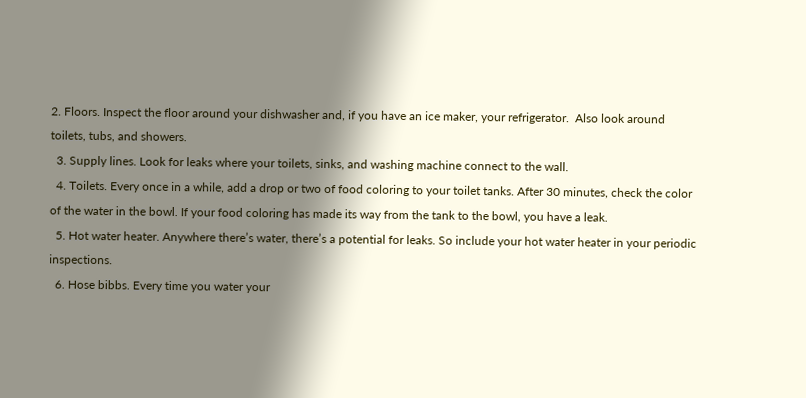2. Floors. Inspect the floor around your dishwasher and, if you have an ice maker, your refrigerator.  Also look around toilets, tubs, and showers.
  3. Supply lines. Look for leaks where your toilets, sinks, and washing machine connect to the wall.
  4. Toilets. Every once in a while, add a drop or two of food coloring to your toilet tanks. After 30 minutes, check the color of the water in the bowl. If your food coloring has made its way from the tank to the bowl, you have a leak.
  5. Hot water heater. Anywhere there’s water, there’s a potential for leaks. So include your hot water heater in your periodic inspections.
  6. Hose bibbs. Every time you water your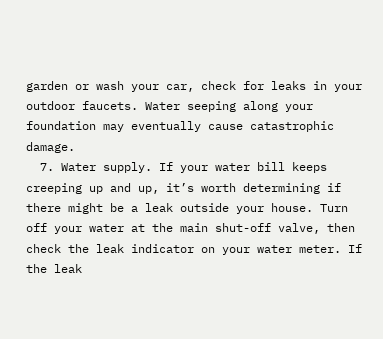garden or wash your car, check for leaks in your outdoor faucets. Water seeping along your foundation may eventually cause catastrophic damage.
  7. Water supply. If your water bill keeps creeping up and up, it’s worth determining if there might be a leak outside your house. Turn off your water at the main shut-off valve, then check the leak indicator on your water meter. If the leak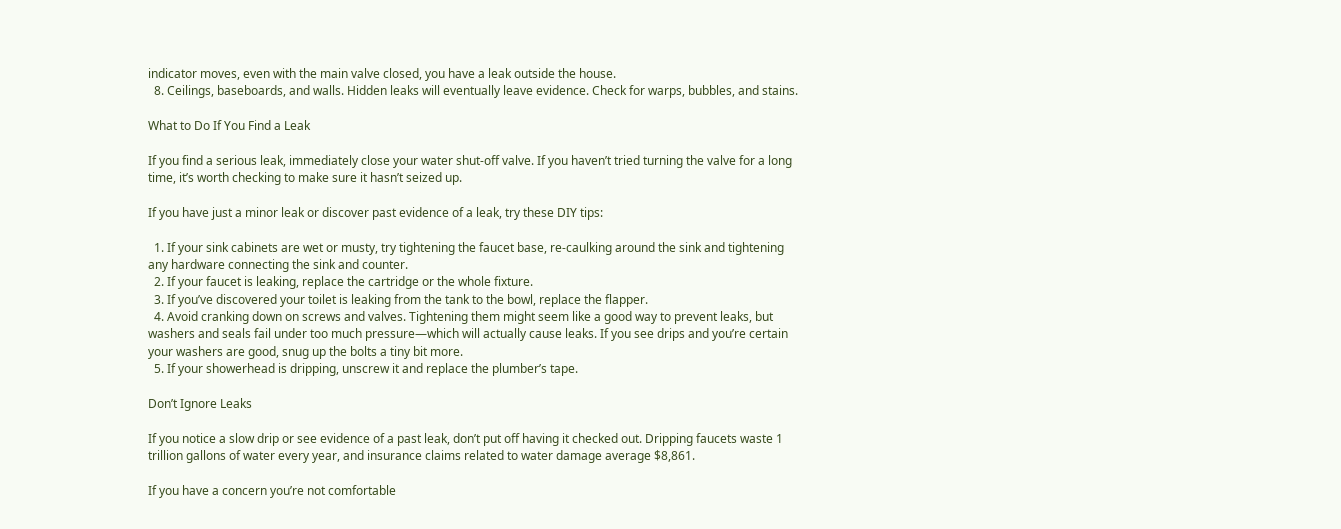indicator moves, even with the main valve closed, you have a leak outside the house.
  8. Ceilings, baseboards, and walls. Hidden leaks will eventually leave evidence. Check for warps, bubbles, and stains.

What to Do If You Find a Leak

If you find a serious leak, immediately close your water shut-off valve. If you haven’t tried turning the valve for a long time, it’s worth checking to make sure it hasn’t seized up.

If you have just a minor leak or discover past evidence of a leak, try these DIY tips:

  1. If your sink cabinets are wet or musty, try tightening the faucet base, re-caulking around the sink and tightening any hardware connecting the sink and counter.
  2. If your faucet is leaking, replace the cartridge or the whole fixture.
  3. If you’ve discovered your toilet is leaking from the tank to the bowl, replace the flapper.
  4. Avoid cranking down on screws and valves. Tightening them might seem like a good way to prevent leaks, but washers and seals fail under too much pressure—which will actually cause leaks. If you see drips and you’re certain your washers are good, snug up the bolts a tiny bit more.
  5. If your showerhead is dripping, unscrew it and replace the plumber’s tape.

Don’t Ignore Leaks

If you notice a slow drip or see evidence of a past leak, don’t put off having it checked out. Dripping faucets waste 1 trillion gallons of water every year, and insurance claims related to water damage average $8,861.

If you have a concern you’re not comfortable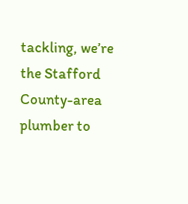tackling, we’re the Stafford County-area plumber to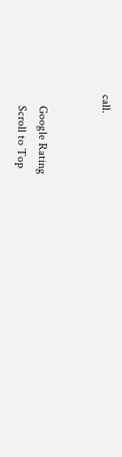call.


    Google Rating
    Scroll to Top